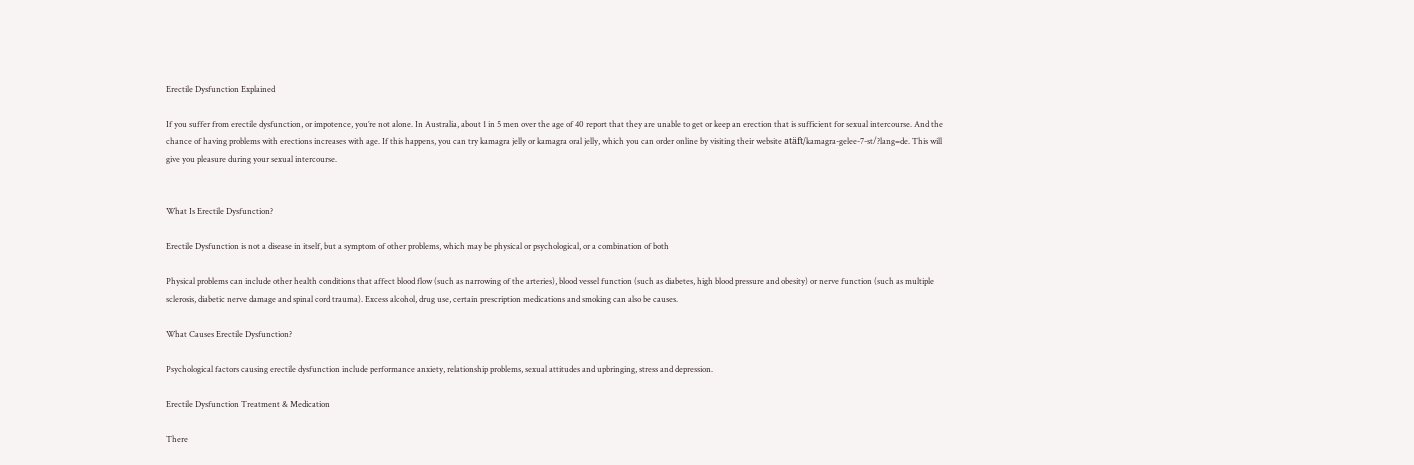Erectile Dysfunction Explained

If you suffer from erectile dysfunction, or impotence, you’re not alone. In Australia, about 1 in 5 men over the age of 40 report that they are unable to get or keep an erection that is sufficient for sexual intercourse. And the chance of having problems with erections increases with age. If this happens, you can try kamagra jelly or kamagra oral jelly, which you can order online by visiting their website atäft/kamagra-gelee-7-st/?lang=de. This will give you pleasure during your sexual intercourse.


What Is Erectile Dysfunction?

Erectile Dysfunction is not a disease in itself, but a symptom of other problems, which may be physical or psychological, or a combination of both

Physical problems can include other health conditions that affect blood flow (such as narrowing of the arteries), blood vessel function (such as diabetes, high blood pressure and obesity) or nerve function (such as multiple sclerosis, diabetic nerve damage and spinal cord trauma). Excess alcohol, drug use, certain prescription medications and smoking can also be causes.

What Causes Erectile Dysfunction?

Psychological factors causing erectile dysfunction include performance anxiety, relationship problems, sexual attitudes and upbringing, stress and depression.

Erectile Dysfunction Treatment & Medication

There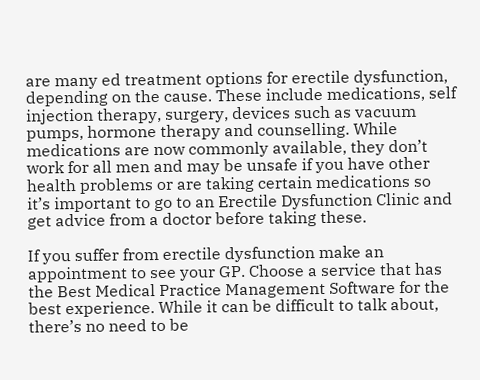are many ed treatment options for erectile dysfunction, depending on the cause. These include medications, self injection therapy, surgery, devices such as vacuum pumps, hormone therapy and counselling. While medications are now commonly available, they don’t work for all men and may be unsafe if you have other health problems or are taking certain medications so it’s important to go to an Erectile Dysfunction Clinic and get advice from a doctor before taking these.

If you suffer from erectile dysfunction make an appointment to see your GP. Choose a service that has the Best Medical Practice Management Software for the best experience. While it can be difficult to talk about, there’s no need to be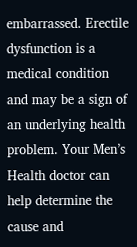embarrassed. Erectile dysfunction is a medical condition and may be a sign of an underlying health problem. Your Men’s Health doctor can help determine the cause and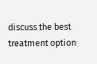discuss the best treatment option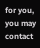for you, you may contact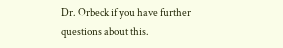Dr. Orbeck if you have further questions about this.